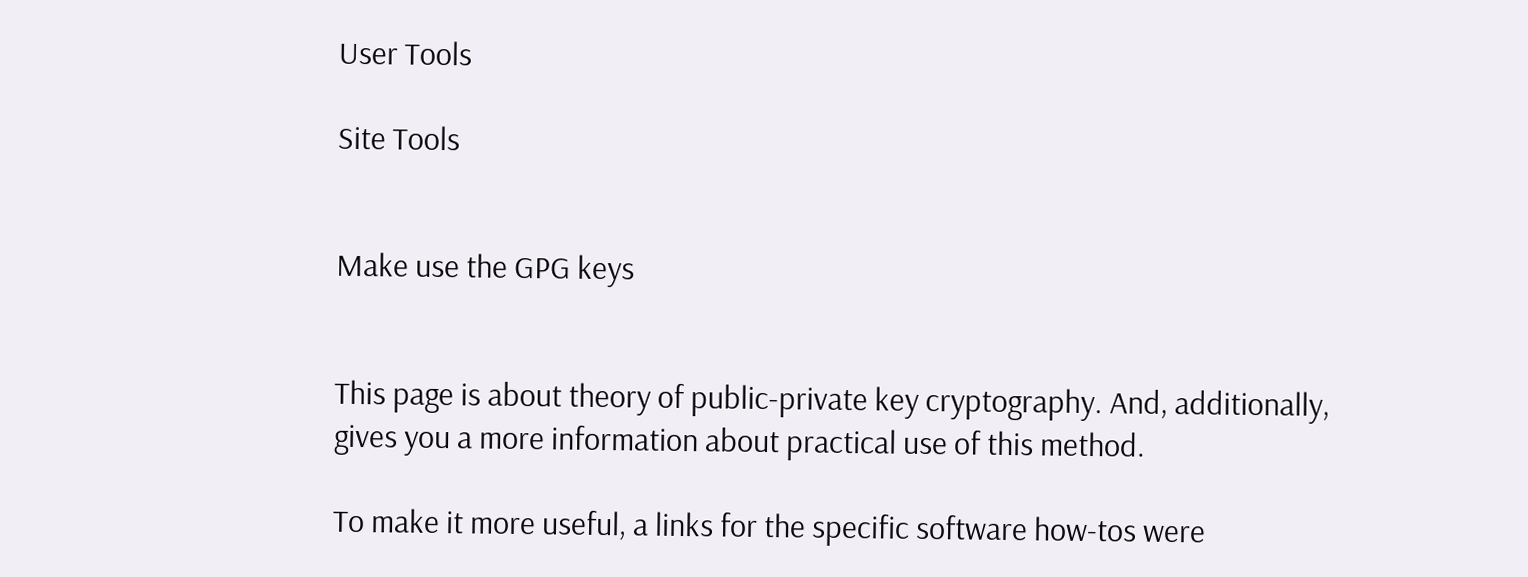User Tools

Site Tools


Make use the GPG keys


This page is about theory of public-private key cryptography. And, additionally, gives you a more information about practical use of this method.

To make it more useful, a links for the specific software how-tos were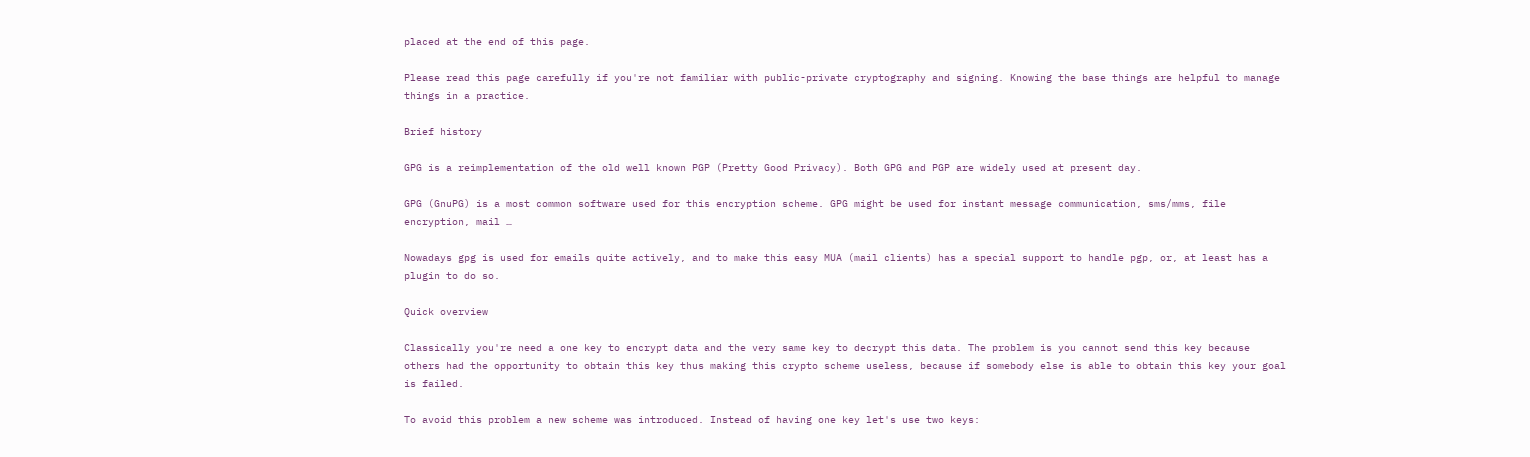placed at the end of this page.

Please read this page carefully if you're not familiar with public-private cryptography and signing. Knowing the base things are helpful to manage things in a practice.

Brief history

GPG is a reimplementation of the old well known PGP (Pretty Good Privacy). Both GPG and PGP are widely used at present day.

GPG (GnuPG) is a most common software used for this encryption scheme. GPG might be used for instant message communication, sms/mms, file encryption, mail …

Nowadays gpg is used for emails quite actively, and to make this easy MUA (mail clients) has a special support to handle pgp, or, at least has a plugin to do so.

Quick overview

Classically you're need a one key to encrypt data and the very same key to decrypt this data. The problem is you cannot send this key because others had the opportunity to obtain this key thus making this crypto scheme useless, because if somebody else is able to obtain this key your goal is failed.

To avoid this problem a new scheme was introduced. Instead of having one key let's use two keys: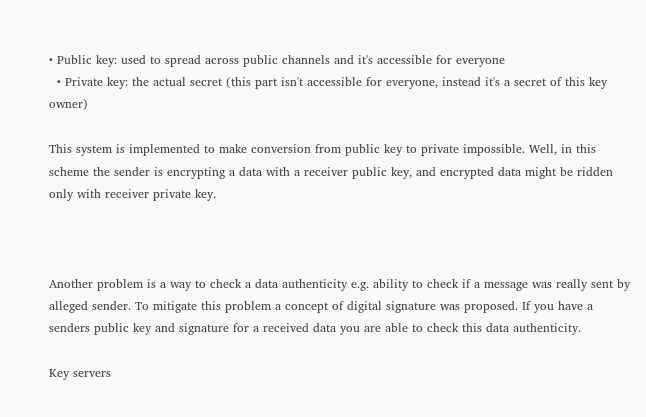• Public key: used to spread across public channels and it's accessible for everyone
  • Private key: the actual secret (this part isn't accessible for everyone, instead it's a secret of this key owner)

This system is implemented to make conversion from public key to private impossible. Well, in this scheme the sender is encrypting a data with a receiver public key, and encrypted data might be ridden only with receiver private key.



Another problem is a way to check a data authenticity e.g. ability to check if a message was really sent by alleged sender. To mitigate this problem a concept of digital signature was proposed. If you have a senders public key and signature for a received data you are able to check this data authenticity.

Key servers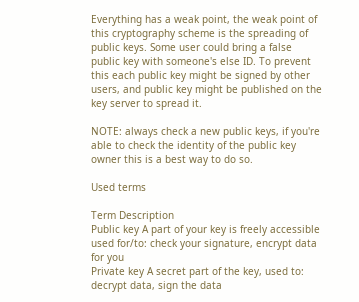Everything has a weak point, the weak point of this cryptography scheme is the spreading of public keys. Some user could bring a false public key with someone's else ID. To prevent this each public key might be signed by other users, and public key might be published on the key server to spread it.

NOTE: always check a new public keys, if you're able to check the identity of the public key owner this is a best way to do so.

Used terms

Term Description
Public key A part of your key is freely accessible used for/to: check your signature, encrypt data for you
Private key A secret part of the key, used to: decrypt data, sign the data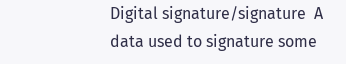Digital signature/signature  A data used to signature some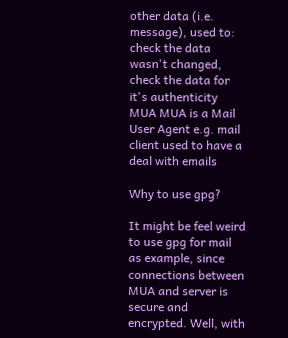other data (i.e. message), used to: check the data wasn't changed, check the data for it's authenticity
MUA MUA is a Mail User Agent e.g. mail client used to have a deal with emails

Why to use gpg?

It might be feel weird to use gpg for mail as example, since connections between MUA and server is secure and encrypted. Well, with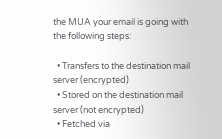the MUA your email is going with the following steps:

  • Transfers to the destination mail server (encrypted)
  • Stored on the destination mail server (not encrypted)
  • Fetched via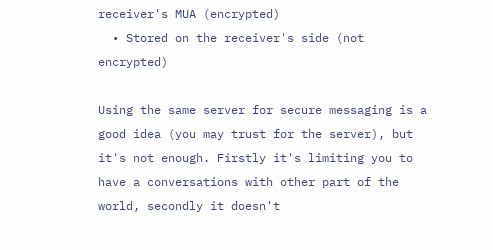receiver's MUA (encrypted)
  • Stored on the receiver's side (not encrypted)

Using the same server for secure messaging is a good idea (you may trust for the server), but it's not enough. Firstly it's limiting you to have a conversations with other part of the world, secondly it doesn't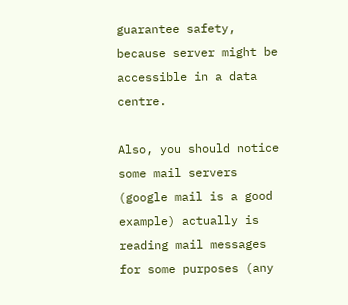guarantee safety, because server might be accessible in a data centre.

Also, you should notice some mail servers (google mail is a good example) actually is reading mail messages for some purposes (any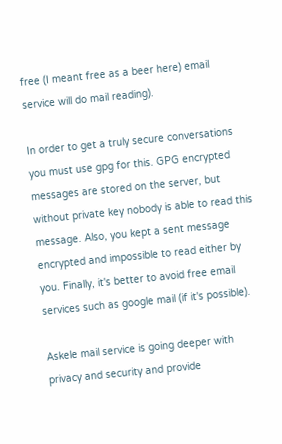free (I meant free as a beer here) email service will do mail reading).

In order to get a truly secure conversations you must use gpg for this. GPG encrypted messages are stored on the server, but without private key nobody is able to read this message. Also, you kept a sent message encrypted and impossible to read either by you. Finally, it's better to avoid free email services such as google mail (if it's possible).

Askele mail service is going deeper with privacy and security and provide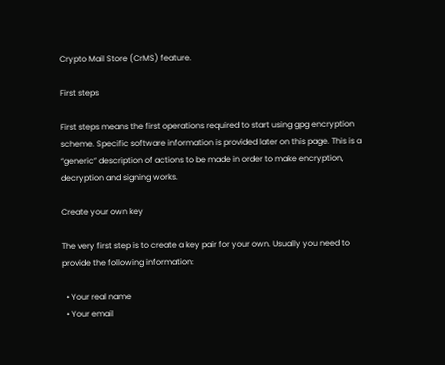Crypto Mail Store (CrMS) feature.

First steps

First steps means the first operations required to start using gpg encryption scheme. Specific software information is provided later on this page. This is a “generic” description of actions to be made in order to make encryption, decryption and signing works.

Create your own key

The very first step is to create a key pair for your own. Usually you need to provide the following information:

  • Your real name
  • Your email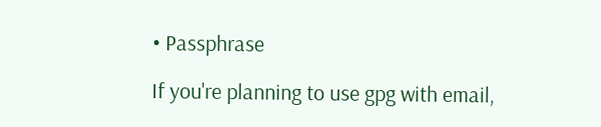• Passphrase

If you're planning to use gpg with email,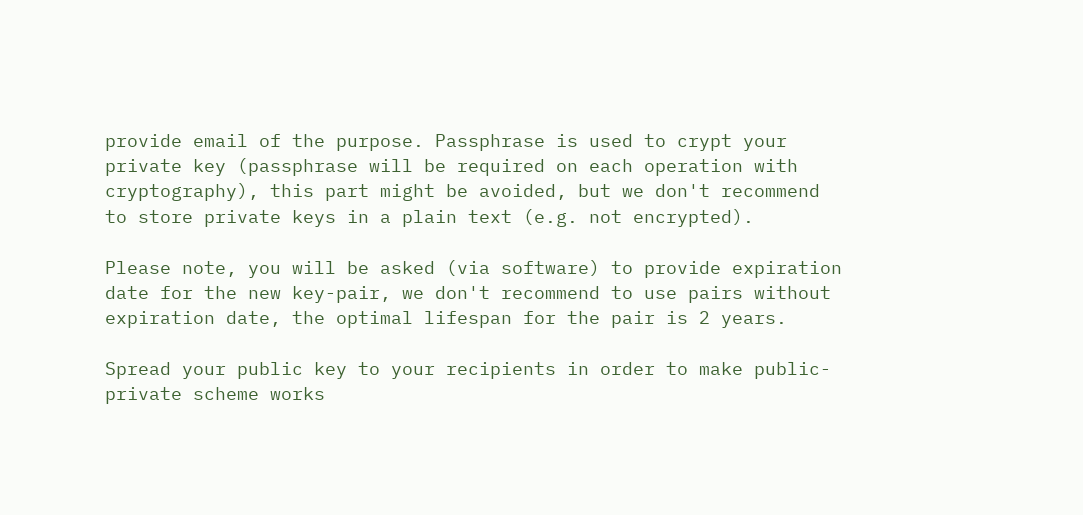provide email of the purpose. Passphrase is used to crypt your private key (passphrase will be required on each operation with cryptography), this part might be avoided, but we don't recommend to store private keys in a plain text (e.g. not encrypted).

Please note, you will be asked (via software) to provide expiration date for the new key-pair, we don't recommend to use pairs without expiration date, the optimal lifespan for the pair is 2 years.

Spread your public key to your recipients in order to make public-private scheme works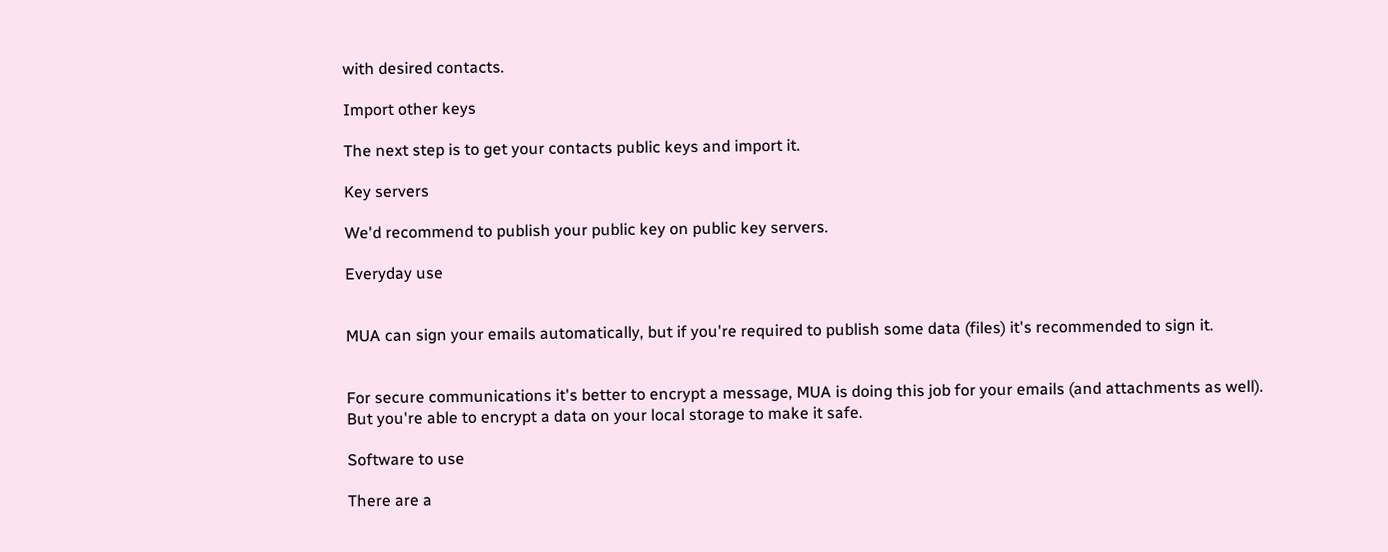with desired contacts.

Import other keys

The next step is to get your contacts public keys and import it.

Key servers

We'd recommend to publish your public key on public key servers.

Everyday use


MUA can sign your emails automatically, but if you're required to publish some data (files) it's recommended to sign it.


For secure communications it's better to encrypt a message, MUA is doing this job for your emails (and attachments as well). But you're able to encrypt a data on your local storage to make it safe.

Software to use

There are a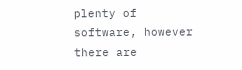plenty of software, however there are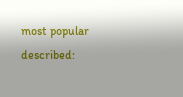most popular described: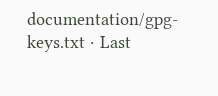documentation/gpg-keys.txt · Last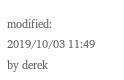modified: 2019/10/03 11:49 by derek